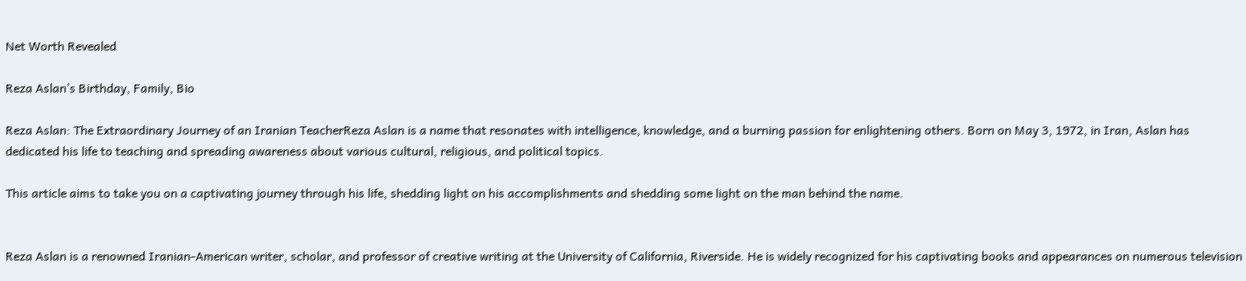Net Worth Revealed

Reza Aslan’s Birthday, Family, Bio

Reza Aslan: The Extraordinary Journey of an Iranian TeacherReza Aslan is a name that resonates with intelligence, knowledge, and a burning passion for enlightening others. Born on May 3, 1972, in Iran, Aslan has dedicated his life to teaching and spreading awareness about various cultural, religious, and political topics.

This article aims to take you on a captivating journey through his life, shedding light on his accomplishments and shedding some light on the man behind the name.


Reza Aslan is a renowned Iranian-American writer, scholar, and professor of creative writing at the University of California, Riverside. He is widely recognized for his captivating books and appearances on numerous television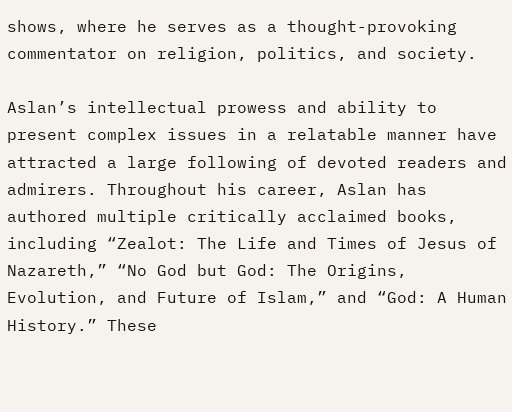shows, where he serves as a thought-provoking commentator on religion, politics, and society.

Aslan’s intellectual prowess and ability to present complex issues in a relatable manner have attracted a large following of devoted readers and admirers. Throughout his career, Aslan has authored multiple critically acclaimed books, including “Zealot: The Life and Times of Jesus of Nazareth,” “No God but God: The Origins, Evolution, and Future of Islam,” and “God: A Human History.” These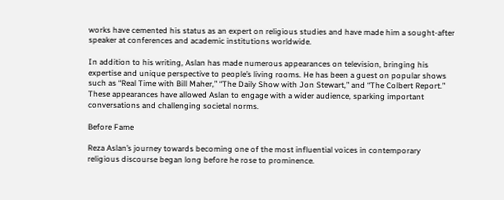works have cemented his status as an expert on religious studies and have made him a sought-after speaker at conferences and academic institutions worldwide.

In addition to his writing, Aslan has made numerous appearances on television, bringing his expertise and unique perspective to people’s living rooms. He has been a guest on popular shows such as “Real Time with Bill Maher,” “The Daily Show with Jon Stewart,” and “The Colbert Report.” These appearances have allowed Aslan to engage with a wider audience, sparking important conversations and challenging societal norms.

Before Fame

Reza Aslan’s journey towards becoming one of the most influential voices in contemporary religious discourse began long before he rose to prominence.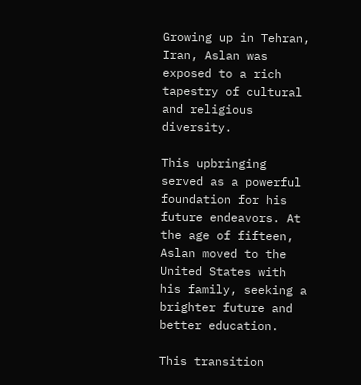Growing up in Tehran, Iran, Aslan was exposed to a rich tapestry of cultural and religious diversity.

This upbringing served as a powerful foundation for his future endeavors. At the age of fifteen, Aslan moved to the United States with his family, seeking a brighter future and better education.

This transition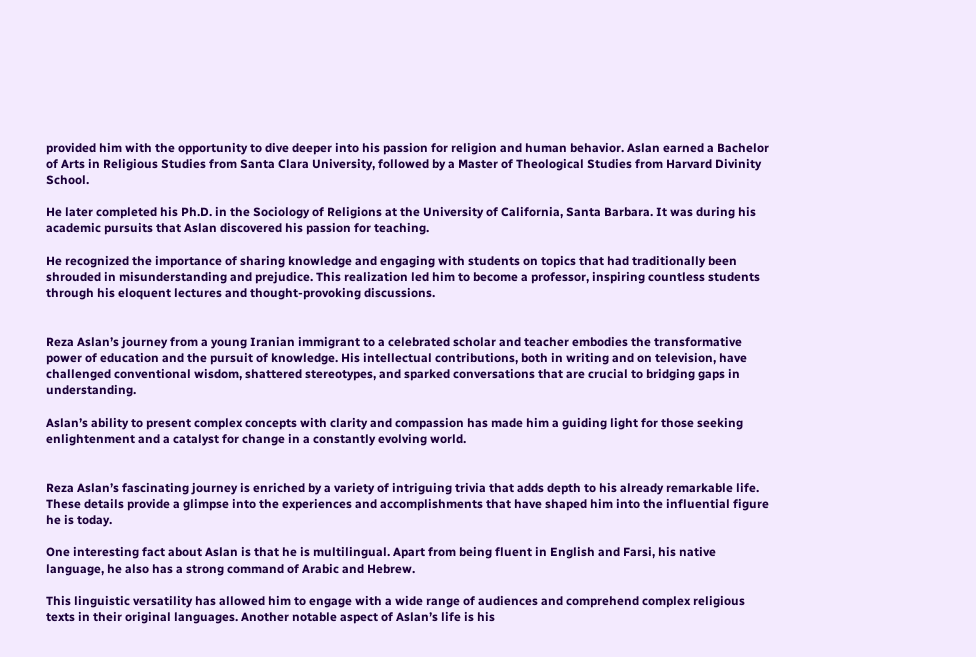provided him with the opportunity to dive deeper into his passion for religion and human behavior. Aslan earned a Bachelor of Arts in Religious Studies from Santa Clara University, followed by a Master of Theological Studies from Harvard Divinity School.

He later completed his Ph.D. in the Sociology of Religions at the University of California, Santa Barbara. It was during his academic pursuits that Aslan discovered his passion for teaching.

He recognized the importance of sharing knowledge and engaging with students on topics that had traditionally been shrouded in misunderstanding and prejudice. This realization led him to become a professor, inspiring countless students through his eloquent lectures and thought-provoking discussions.


Reza Aslan’s journey from a young Iranian immigrant to a celebrated scholar and teacher embodies the transformative power of education and the pursuit of knowledge. His intellectual contributions, both in writing and on television, have challenged conventional wisdom, shattered stereotypes, and sparked conversations that are crucial to bridging gaps in understanding.

Aslan’s ability to present complex concepts with clarity and compassion has made him a guiding light for those seeking enlightenment and a catalyst for change in a constantly evolving world.


Reza Aslan’s fascinating journey is enriched by a variety of intriguing trivia that adds depth to his already remarkable life. These details provide a glimpse into the experiences and accomplishments that have shaped him into the influential figure he is today.

One interesting fact about Aslan is that he is multilingual. Apart from being fluent in English and Farsi, his native language, he also has a strong command of Arabic and Hebrew.

This linguistic versatility has allowed him to engage with a wide range of audiences and comprehend complex religious texts in their original languages. Another notable aspect of Aslan’s life is his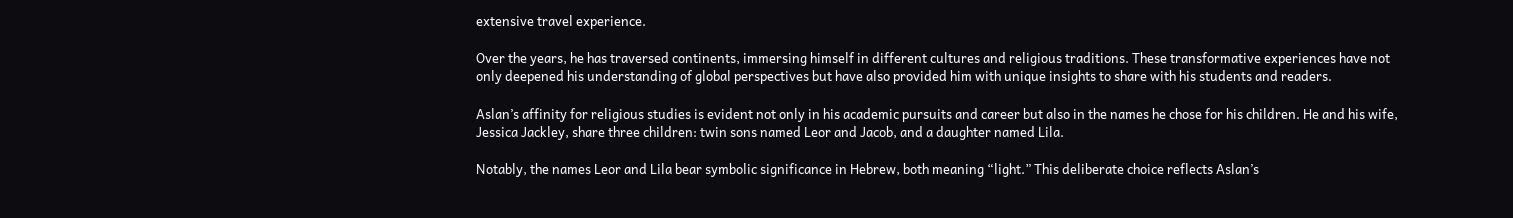extensive travel experience.

Over the years, he has traversed continents, immersing himself in different cultures and religious traditions. These transformative experiences have not only deepened his understanding of global perspectives but have also provided him with unique insights to share with his students and readers.

Aslan’s affinity for religious studies is evident not only in his academic pursuits and career but also in the names he chose for his children. He and his wife, Jessica Jackley, share three children: twin sons named Leor and Jacob, and a daughter named Lila.

Notably, the names Leor and Lila bear symbolic significance in Hebrew, both meaning “light.” This deliberate choice reflects Aslan’s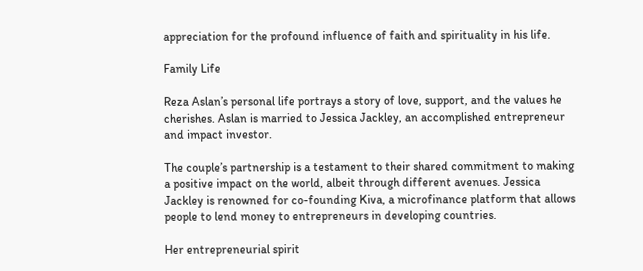appreciation for the profound influence of faith and spirituality in his life.

Family Life

Reza Aslan’s personal life portrays a story of love, support, and the values he cherishes. Aslan is married to Jessica Jackley, an accomplished entrepreneur and impact investor.

The couple’s partnership is a testament to their shared commitment to making a positive impact on the world, albeit through different avenues. Jessica Jackley is renowned for co-founding Kiva, a microfinance platform that allows people to lend money to entrepreneurs in developing countries.

Her entrepreneurial spirit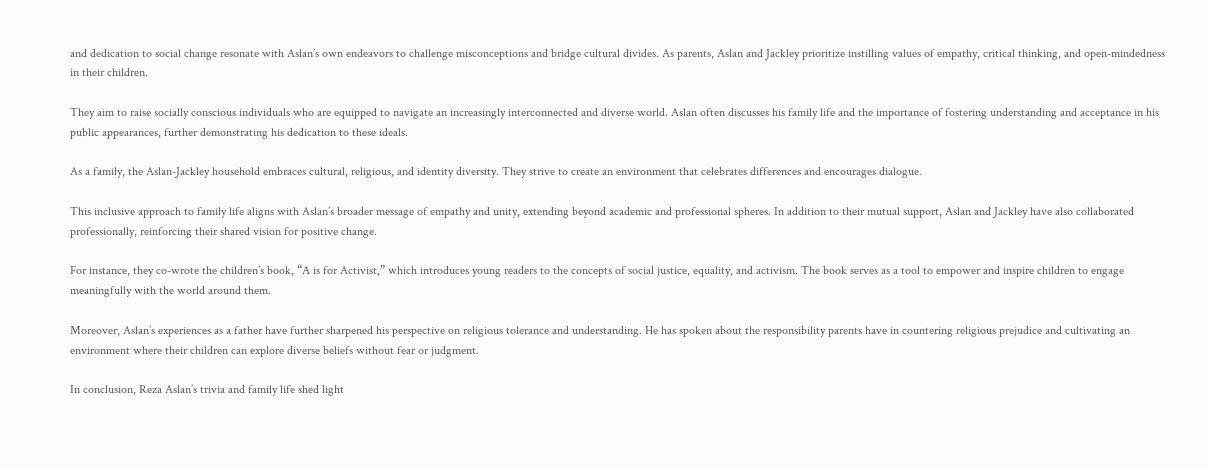and dedication to social change resonate with Aslan’s own endeavors to challenge misconceptions and bridge cultural divides. As parents, Aslan and Jackley prioritize instilling values of empathy, critical thinking, and open-mindedness in their children.

They aim to raise socially conscious individuals who are equipped to navigate an increasingly interconnected and diverse world. Aslan often discusses his family life and the importance of fostering understanding and acceptance in his public appearances, further demonstrating his dedication to these ideals.

As a family, the Aslan-Jackley household embraces cultural, religious, and identity diversity. They strive to create an environment that celebrates differences and encourages dialogue.

This inclusive approach to family life aligns with Aslan’s broader message of empathy and unity, extending beyond academic and professional spheres. In addition to their mutual support, Aslan and Jackley have also collaborated professionally, reinforcing their shared vision for positive change.

For instance, they co-wrote the children’s book, “A is for Activist,” which introduces young readers to the concepts of social justice, equality, and activism. The book serves as a tool to empower and inspire children to engage meaningfully with the world around them.

Moreover, Aslan’s experiences as a father have further sharpened his perspective on religious tolerance and understanding. He has spoken about the responsibility parents have in countering religious prejudice and cultivating an environment where their children can explore diverse beliefs without fear or judgment.

In conclusion, Reza Aslan’s trivia and family life shed light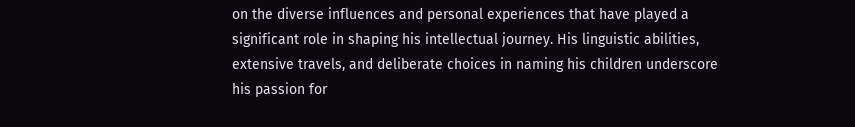on the diverse influences and personal experiences that have played a significant role in shaping his intellectual journey. His linguistic abilities, extensive travels, and deliberate choices in naming his children underscore his passion for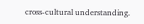cross-cultural understanding.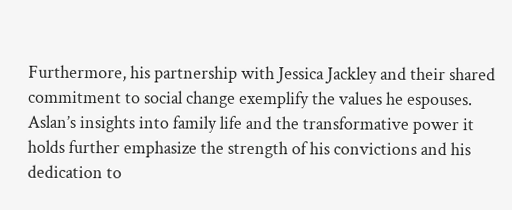Furthermore, his partnership with Jessica Jackley and their shared commitment to social change exemplify the values he espouses. Aslan’s insights into family life and the transformative power it holds further emphasize the strength of his convictions and his dedication to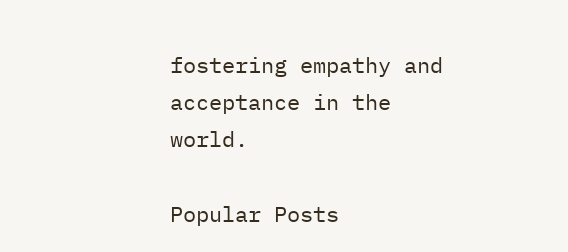fostering empathy and acceptance in the world.

Popular Posts